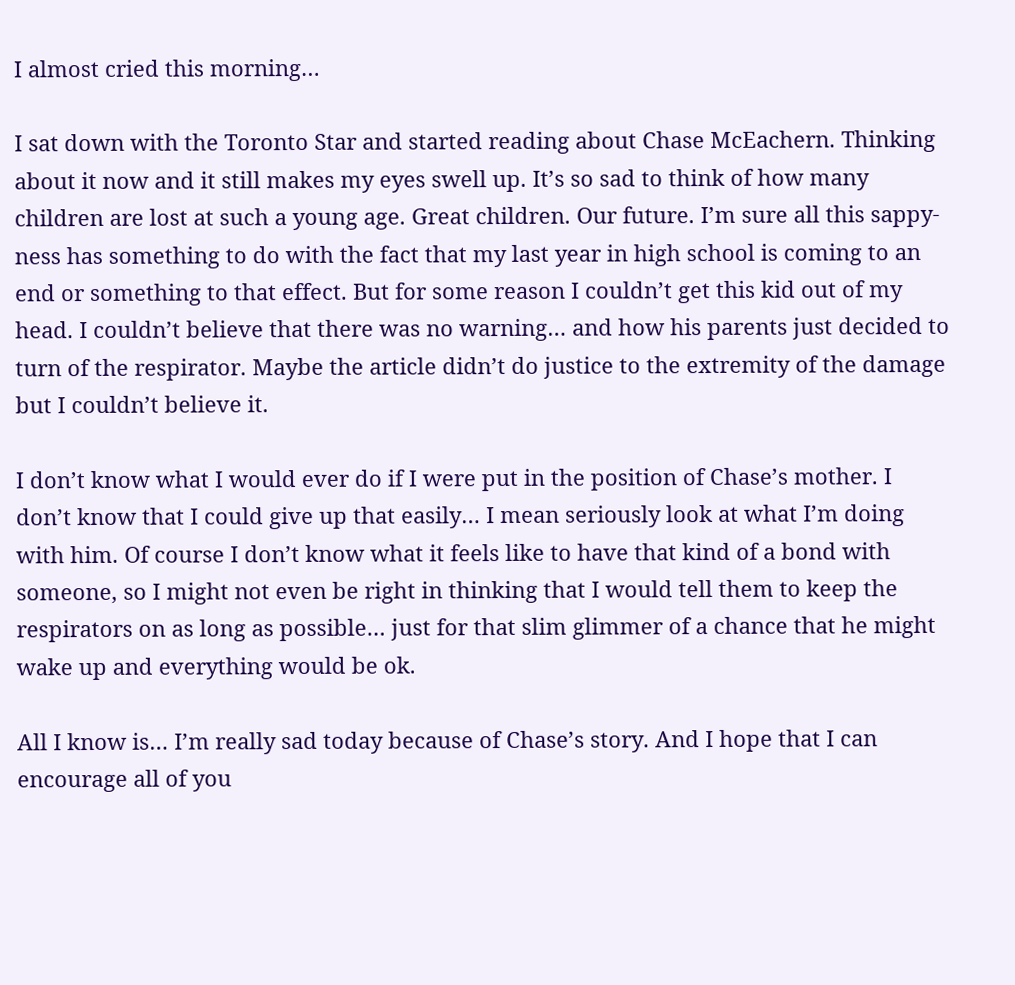I almost cried this morning…

I sat down with the Toronto Star and started reading about Chase McEachern. Thinking about it now and it still makes my eyes swell up. It’s so sad to think of how many children are lost at such a young age. Great children. Our future. I’m sure all this sappy-ness has something to do with the fact that my last year in high school is coming to an end or something to that effect. But for some reason I couldn’t get this kid out of my head. I couldn’t believe that there was no warning… and how his parents just decided to turn of the respirator. Maybe the article didn’t do justice to the extremity of the damage but I couldn’t believe it.

I don’t know what I would ever do if I were put in the position of Chase’s mother. I don’t know that I could give up that easily… I mean seriously look at what I’m doing with him. Of course I don’t know what it feels like to have that kind of a bond with someone, so I might not even be right in thinking that I would tell them to keep the respirators on as long as possible… just for that slim glimmer of a chance that he might wake up and everything would be ok.

All I know is… I’m really sad today because of Chase’s story. And I hope that I can encourage all of you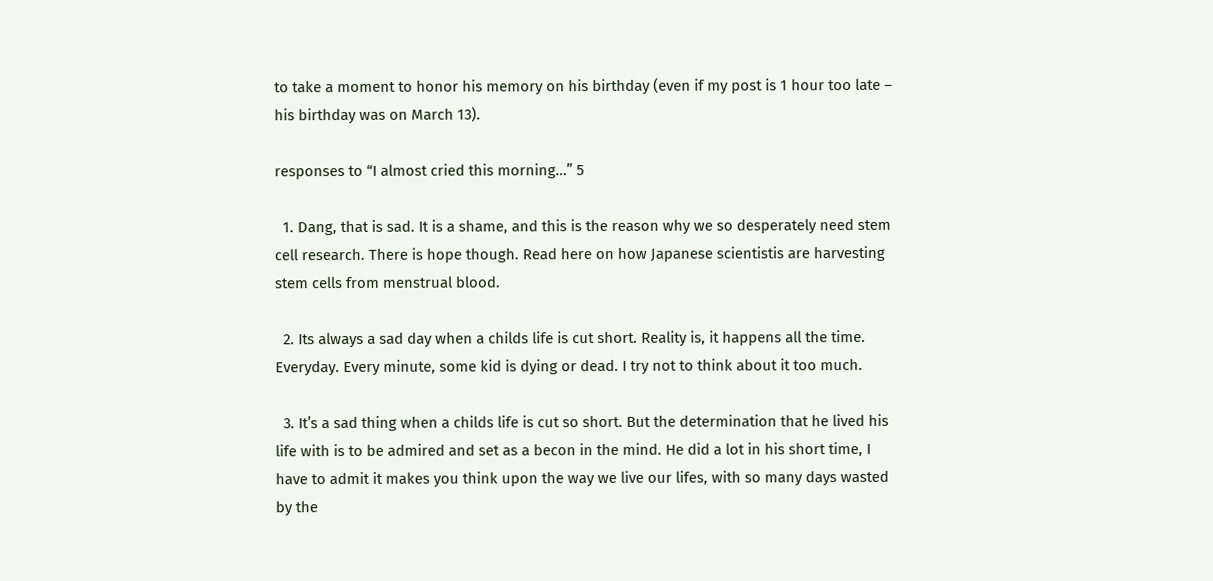to take a moment to honor his memory on his birthday (even if my post is 1 hour too late – his birthday was on March 13).

responses to “I almost cried this morning…” 5

  1. Dang, that is sad. It is a shame, and this is the reason why we so desperately need stem cell research. There is hope though. Read here on how Japanese scientistis are harvesting stem cells from menstrual blood.

  2. Its always a sad day when a childs life is cut short. Reality is, it happens all the time. Everyday. Every minute, some kid is dying or dead. I try not to think about it too much.

  3. It’s a sad thing when a childs life is cut so short. But the determination that he lived his life with is to be admired and set as a becon in the mind. He did a lot in his short time, I have to admit it makes you think upon the way we live our lifes, with so many days wasted by the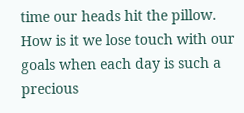time our heads hit the pillow. How is it we lose touch with our goals when each day is such a precious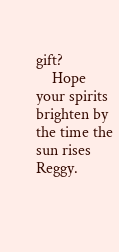gift?
    Hope your spirits brighten by the time the sun rises Reggy.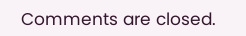Comments are closed.